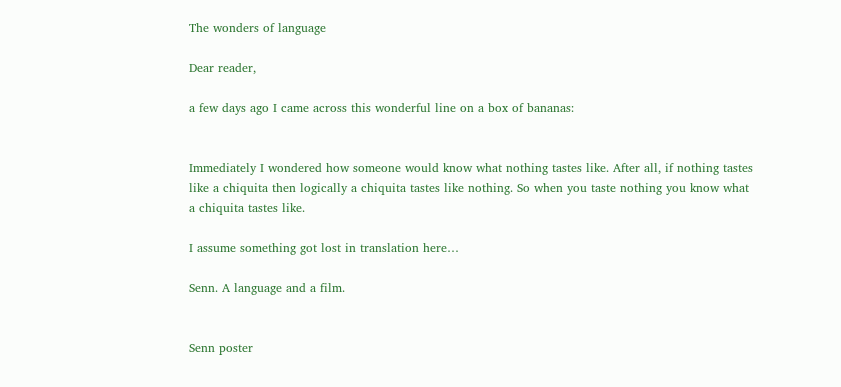The wonders of language

Dear reader,

a few days ago I came across this wonderful line on a box of bananas:


Immediately I wondered how someone would know what nothing tastes like. After all, if nothing tastes like a chiquita then logically a chiquita tastes like nothing. So when you taste nothing you know what a chiquita tastes like.

I assume something got lost in translation here…

Senn. A language and a film.


Senn poster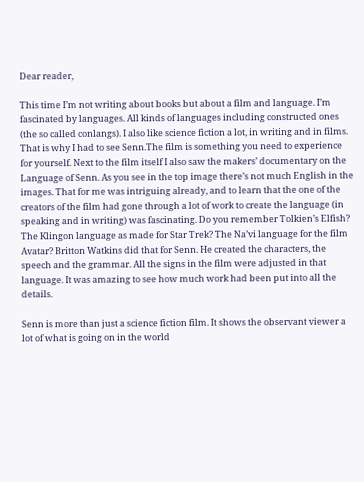Dear reader,

This time I’m not writing about books but about a film and language. I’m fascinated by languages. All kinds of languages including constructed ones (the so called conlangs). I also like science fiction a lot, in writing and in films. That is why I had to see Senn.The film is something you need to experience for yourself. Next to the film itself I also saw the makers’ documentary on the Language of Senn. As you see in the top image there’s not much English in the images. That for me was intriguing already, and to learn that the one of the creators of the film had gone through a lot of work to create the language (in speaking and in writing) was fascinating. Do you remember Tolkien’s Elfish? The Klingon language as made for Star Trek? The Na’vi language for the film Avatar? Britton Watkins did that for Senn. He created the characters, the speech and the grammar. All the signs in the film were adjusted in that language. It was amazing to see how much work had been put into all the details.

Senn is more than just a science fiction film. It shows the observant viewer a lot of what is going on in the world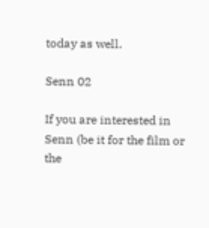today as well.

Senn 02

If you are interested in Senn (be it for the film or the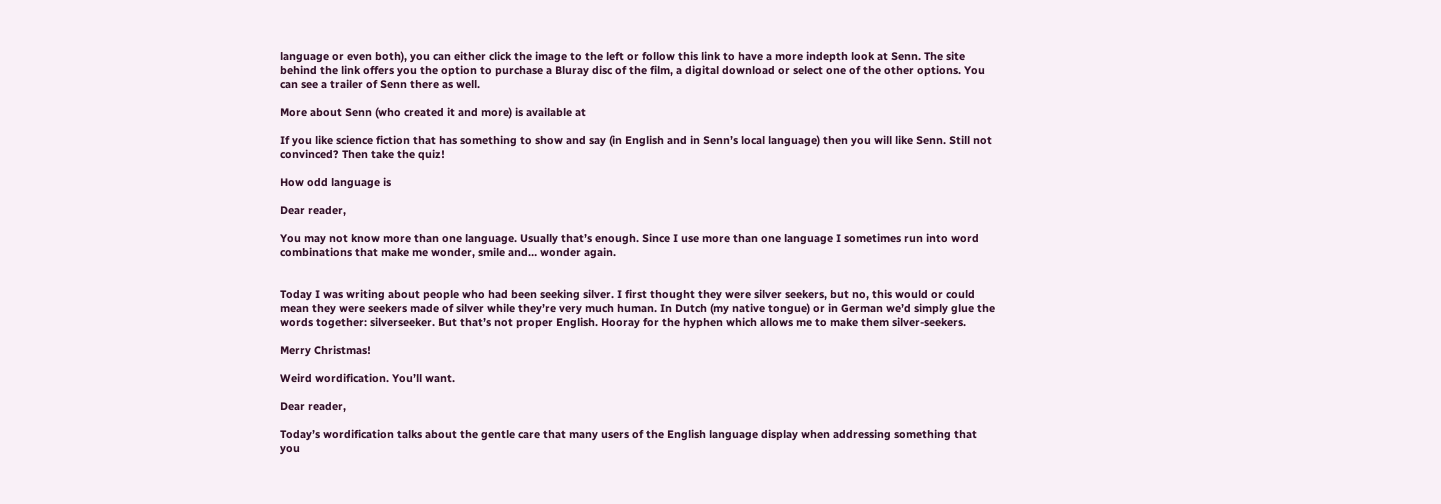language or even both), you can either click the image to the left or follow this link to have a more indepth look at Senn. The site behind the link offers you the option to purchase a Bluray disc of the film, a digital download or select one of the other options. You can see a trailer of Senn there as well.

More about Senn (who created it and more) is available at

If you like science fiction that has something to show and say (in English and in Senn’s local language) then you will like Senn. Still not convinced? Then take the quiz!

How odd language is

Dear reader,

You may not know more than one language. Usually that’s enough. Since I use more than one language I sometimes run into word combinations that make me wonder, smile and… wonder again.


Today I was writing about people who had been seeking silver. I first thought they were silver seekers, but no, this would or could mean they were seekers made of silver while they’re very much human. In Dutch (my native tongue) or in German we’d simply glue the words together: silverseeker. But that’s not proper English. Hooray for the hyphen which allows me to make them silver-seekers.

Merry Christmas!

Weird wordification. You’ll want.

Dear reader,

Today’s wordification talks about the gentle care that many users of the English language display when addressing something that you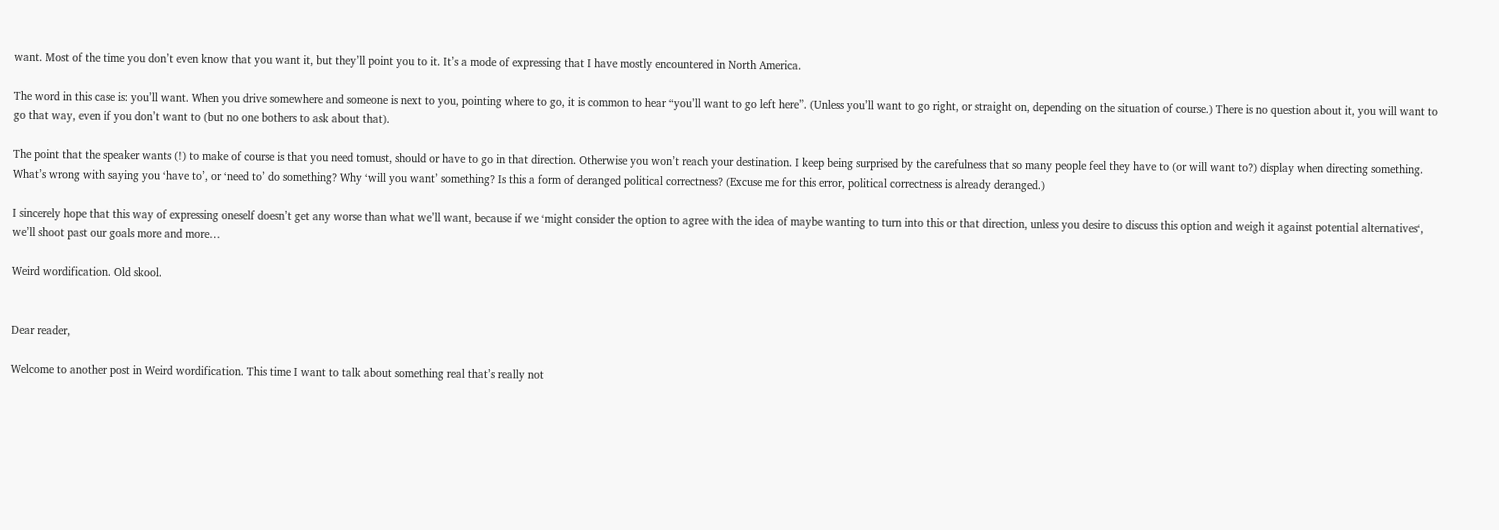want. Most of the time you don’t even know that you want it, but they’ll point you to it. It’s a mode of expressing that I have mostly encountered in North America.

The word in this case is: you’ll want. When you drive somewhere and someone is next to you, pointing where to go, it is common to hear “you’ll want to go left here”. (Unless you’ll want to go right, or straight on, depending on the situation of course.) There is no question about it, you will want to go that way, even if you don’t want to (but no one bothers to ask about that).

The point that the speaker wants (!) to make of course is that you need tomust, should or have to go in that direction. Otherwise you won’t reach your destination. I keep being surprised by the carefulness that so many people feel they have to (or will want to?) display when directing something. What’s wrong with saying you ‘have to’, or ‘need to’ do something? Why ‘will you want’ something? Is this a form of deranged political correctness? (Excuse me for this error, political correctness is already deranged.)

I sincerely hope that this way of expressing oneself doesn’t get any worse than what we’ll want, because if we ‘might consider the option to agree with the idea of maybe wanting to turn into this or that direction, unless you desire to discuss this option and weigh it against potential alternatives‘, we’ll shoot past our goals more and more…

Weird wordification. Old skool.


Dear reader,

Welcome to another post in Weird wordification. This time I want to talk about something real that’s really not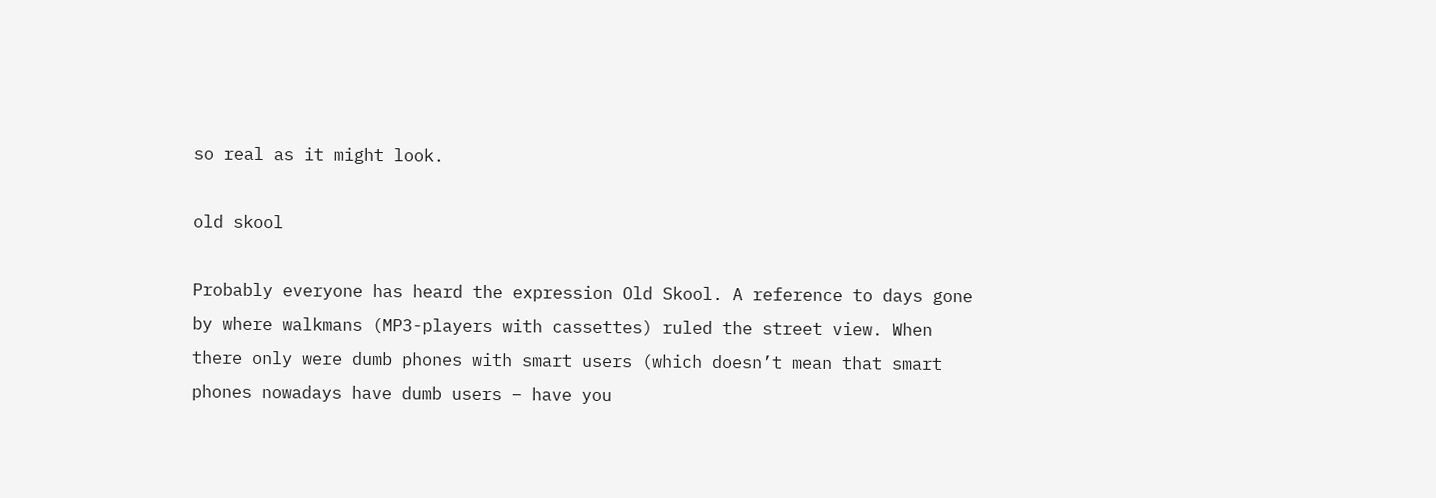so real as it might look.

old skool

Probably everyone has heard the expression Old Skool. A reference to days gone by where walkmans (MP3-players with cassettes) ruled the street view. When there only were dumb phones with smart users (which doesn’t mean that smart phones nowadays have dumb users – have you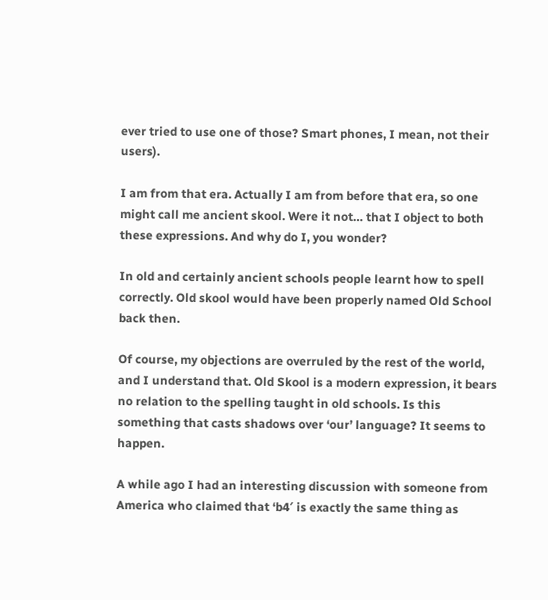ever tried to use one of those? Smart phones, I mean, not their users).

I am from that era. Actually I am from before that era, so one might call me ancient skool. Were it not… that I object to both these expressions. And why do I, you wonder?

In old and certainly ancient schools people learnt how to spell correctly. Old skool would have been properly named Old School back then.

Of course, my objections are overruled by the rest of the world, and I understand that. Old Skool is a modern expression, it bears no relation to the spelling taught in old schools. Is this something that casts shadows over ‘our’ language? It seems to happen.

A while ago I had an interesting discussion with someone from America who claimed that ‘b4′ is exactly the same thing as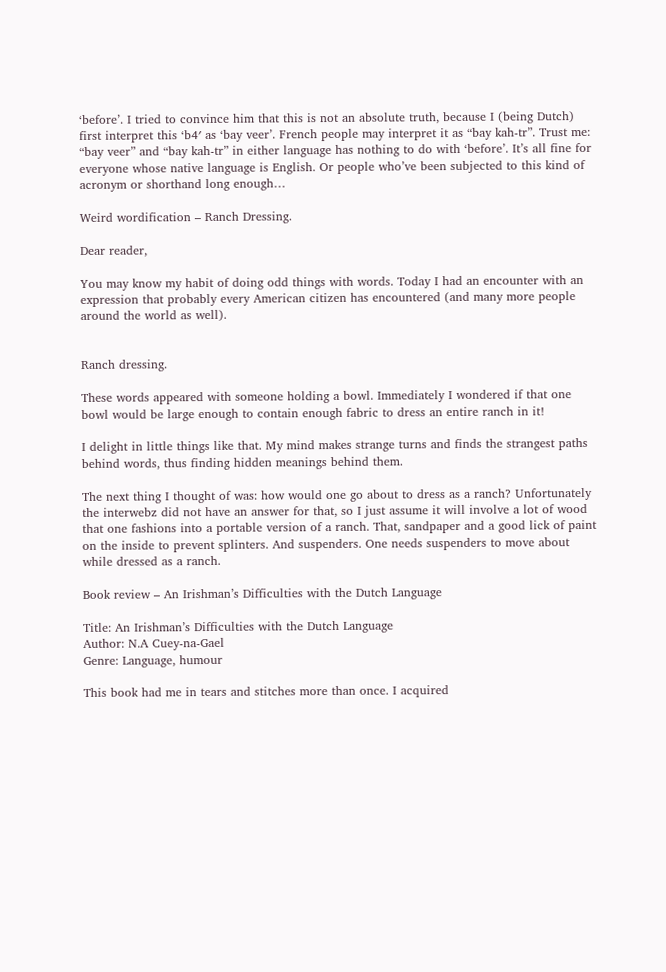‘before’. I tried to convince him that this is not an absolute truth, because I (being Dutch) first interpret this ‘b4′ as ‘bay veer’. French people may interpret it as “bay kah-tr”. Trust me: “bay veer” and “bay kah-tr” in either language has nothing to do with ‘before’. It’s all fine for everyone whose native language is English. Or people who’ve been subjected to this kind of acronym or shorthand long enough…

Weird wordification – Ranch Dressing.

Dear reader,

You may know my habit of doing odd things with words. Today I had an encounter with an expression that probably every American citizen has encountered (and many more people around the world as well).


Ranch dressing.

These words appeared with someone holding a bowl. Immediately I wondered if that one bowl would be large enough to contain enough fabric to dress an entire ranch in it!

I delight in little things like that. My mind makes strange turns and finds the strangest paths behind words, thus finding hidden meanings behind them.

The next thing I thought of was: how would one go about to dress as a ranch? Unfortunately the interwebz did not have an answer for that, so I just assume it will involve a lot of wood that one fashions into a portable version of a ranch. That, sandpaper and a good lick of paint on the inside to prevent splinters. And suspenders. One needs suspenders to move about while dressed as a ranch.

Book review – An Irishman’s Difficulties with the Dutch Language

Title: An Irishman’s Difficulties with the Dutch Language
Author: N.A Cuey-na-Gael
Genre: Language, humour

This book had me in tears and stitches more than once. I acquired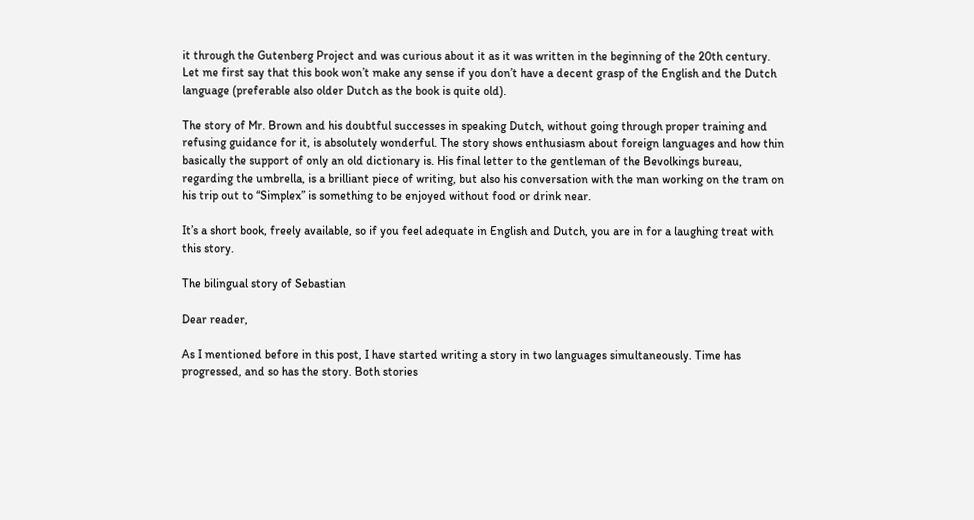it through the Gutenberg Project and was curious about it as it was written in the beginning of the 20th century. Let me first say that this book won’t make any sense if you don’t have a decent grasp of the English and the Dutch language (preferable also older Dutch as the book is quite old).

The story of Mr. Brown and his doubtful successes in speaking Dutch, without going through proper training and refusing guidance for it, is absolutely wonderful. The story shows enthusiasm about foreign languages and how thin basically the support of only an old dictionary is. His final letter to the gentleman of the Bevolkings bureau, regarding the umbrella, is a brilliant piece of writing, but also his conversation with the man working on the tram on his trip out to “Simplex” is something to be enjoyed without food or drink near.

It’s a short book, freely available, so if you feel adequate in English and Dutch, you are in for a laughing treat with this story.

The bilingual story of Sebastian

Dear reader,

As I mentioned before in this post, I have started writing a story in two languages simultaneously. Time has progressed, and so has the story. Both stories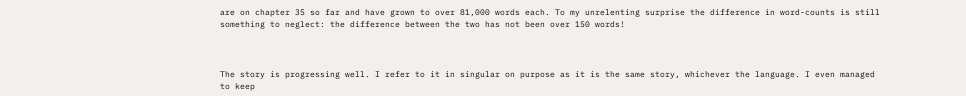are on chapter 35 so far and have grown to over 81,000 words each. To my unrelenting surprise the difference in word-counts is still something to neglect: the difference between the two has not been over 150 words!



The story is progressing well. I refer to it in singular on purpose as it is the same story, whichever the language. I even managed to keep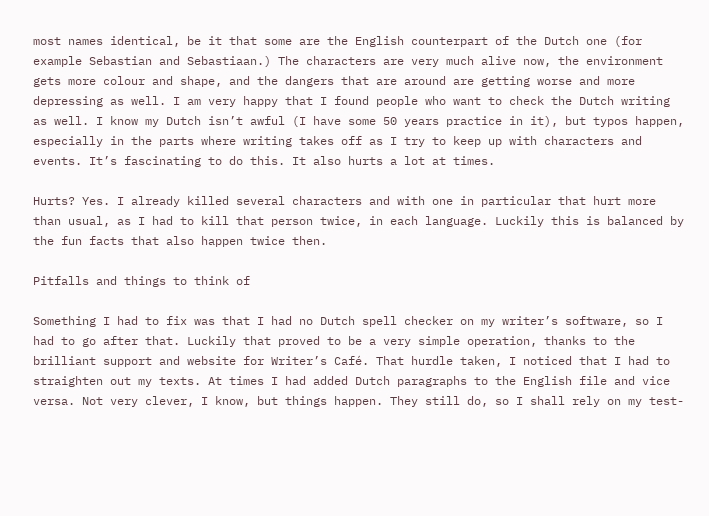most names identical, be it that some are the English counterpart of the Dutch one (for example Sebastian and Sebastiaan.) The characters are very much alive now, the environment gets more colour and shape, and the dangers that are around are getting worse and more depressing as well. I am very happy that I found people who want to check the Dutch writing as well. I know my Dutch isn’t awful (I have some 50 years practice in it), but typos happen, especially in the parts where writing takes off as I try to keep up with characters and events. It’s fascinating to do this. It also hurts a lot at times.

Hurts? Yes. I already killed several characters and with one in particular that hurt more than usual, as I had to kill that person twice, in each language. Luckily this is balanced by the fun facts that also happen twice then.

Pitfalls and things to think of

Something I had to fix was that I had no Dutch spell checker on my writer’s software, so I had to go after that. Luckily that proved to be a very simple operation, thanks to the brilliant support and website for Writer’s Café. That hurdle taken, I noticed that I had to straighten out my texts. At times I had added Dutch paragraphs to the English file and vice versa. Not very clever, I know, but things happen. They still do, so I shall rely on my test-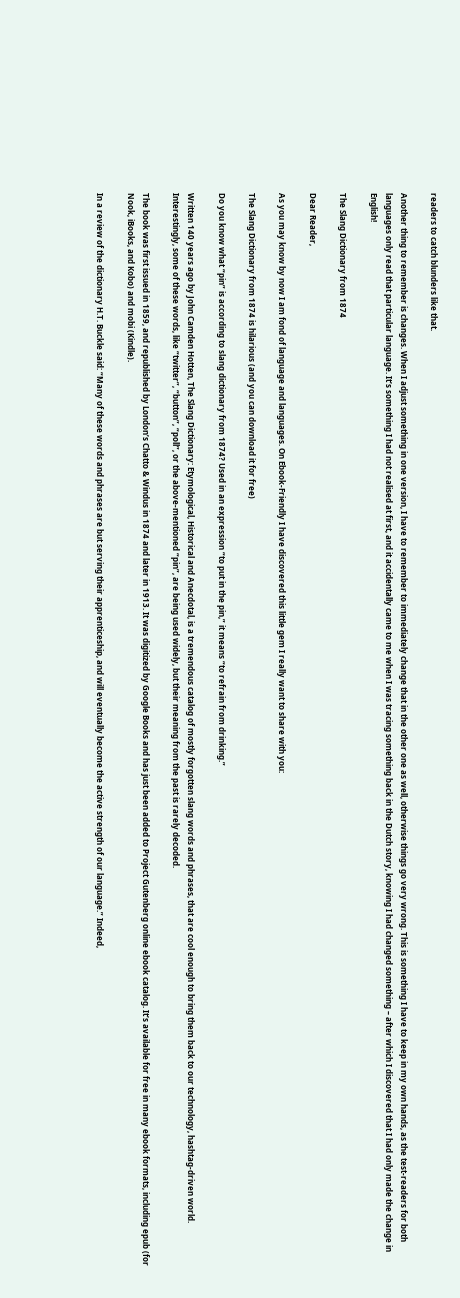readers to catch blunders like that.

Another thing to remember is changes. When I adjust something in one version, I have to remember to immediately change that in the other one as well, otherwise things go very wrong. This is something I have to keep in my own hands, as the test-readers for both languages only read that particular language. It’s something I had not realised at first, and it accidentally came to me when I was tracing something back in the Dutch story, knowing I had changed something – after which I discovered that I had only made the change in English!

The Slang Dictionary from 1874

Dear Reader,

As you may know by now I am fond of language and languages. On Ebook-Friendly I have discovered this little gem I really want to share with you:

The Slang Dictionary from 1874 is hilarious (and you can download it for free)

Do you know what “pin” is according to slang dictionary from 1874? Used in an expression “to put in the pin,” it means “to refrain from drinking.”

Written 140 years ago by John Camden Hotten, The Slang Dictionary: Etymological, Historical and Anecdotal, is a tremendous catalog of mostly forgotten slang words and phrases, that are cool enough to bring them back to our technology, hashtag-driven world. Interestingly, some of these words, like “twitter”, “button”, “poll”, or the above-mentioned “pin”, are being used widely, but their meaning from the past is rarely decoded.

The book was first issued in 1859, and republished by London’s Chatto & Windus in 1874 and later in 1913. It was digitized by Google Books and has just been added to Project Gutenberg online ebook catalog. It’s available for free in many ebook formats, including epub (for Nook, iBooks, and Kobo) and mobi (Kindle).

In a review of the dictionary H.T. Buckle said: “Many of these words and phrases are but serving their apprenticeship, and will eventually become the active strength of our language.” Indeed,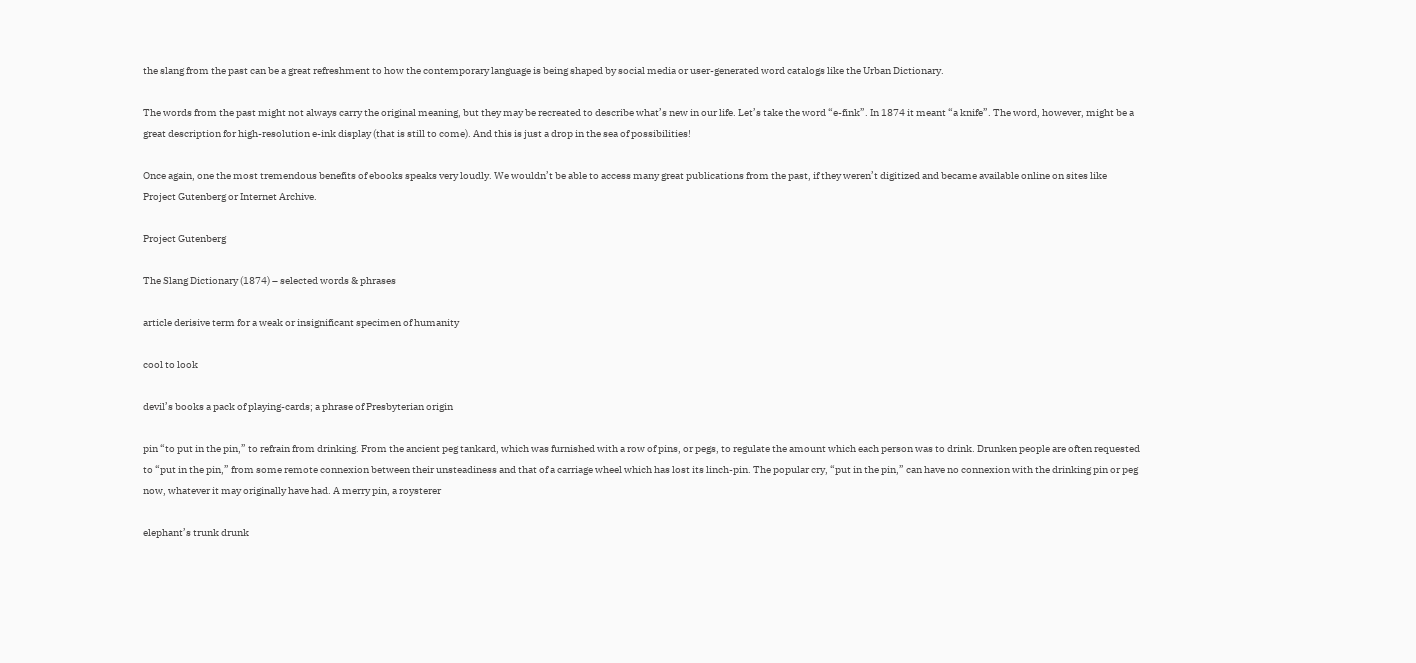the slang from the past can be a great refreshment to how the contemporary language is being shaped by social media or user-generated word catalogs like the Urban Dictionary.

The words from the past might not always carry the original meaning, but they may be recreated to describe what’s new in our life. Let’s take the word “e-fink”. In 1874 it meant “a knife”. The word, however, might be a great description for high-resolution e-ink display (that is still to come). And this is just a drop in the sea of possibilities!

Once again, one the most tremendous benefits of ebooks speaks very loudly. We wouldn’t be able to access many great publications from the past, if they weren’t digitized and became available online on sites like Project Gutenberg or Internet Archive.

Project Gutenberg

The Slang Dictionary (1874) – selected words & phrases

article derisive term for a weak or insignificant specimen of humanity

cool to look

devil’s books a pack of playing-cards; a phrase of Presbyterian origin

pin “to put in the pin,” to refrain from drinking. From the ancient peg tankard, which was furnished with a row of pins, or pegs, to regulate the amount which each person was to drink. Drunken people are often requested to “put in the pin,” from some remote connexion between their unsteadiness and that of a carriage wheel which has lost its linch-pin. The popular cry, “put in the pin,” can have no connexion with the drinking pin or peg now, whatever it may originally have had. A merry pin, a roysterer

elephant’s trunk drunk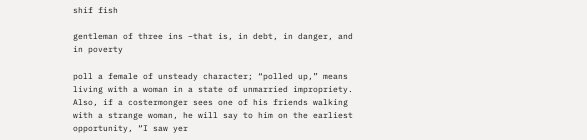shif fish

gentleman of three ins –that is, in debt, in danger, and in poverty

poll a female of unsteady character; “polled up,” means living with a woman in a state of unmarried impropriety. Also, if a costermonger sees one of his friends walking with a strange woman, he will say to him on the earliest opportunity, “I saw yer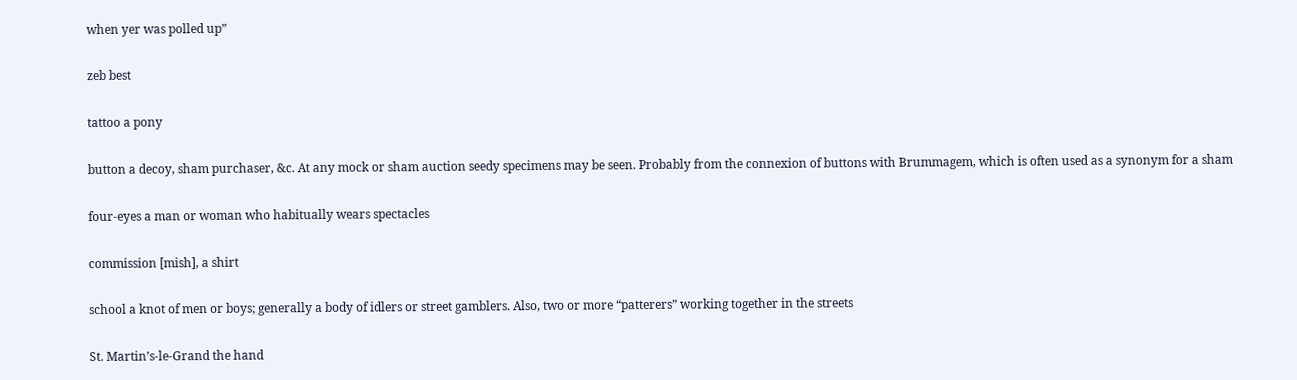when yer was polled up”

zeb best

tattoo a pony

button a decoy, sham purchaser, &c. At any mock or sham auction seedy specimens may be seen. Probably from the connexion of buttons with Brummagem, which is often used as a synonym for a sham

four-eyes a man or woman who habitually wears spectacles

commission [mish], a shirt

school a knot of men or boys; generally a body of idlers or street gamblers. Also, two or more “patterers” working together in the streets

St. Martin’s-le-Grand the hand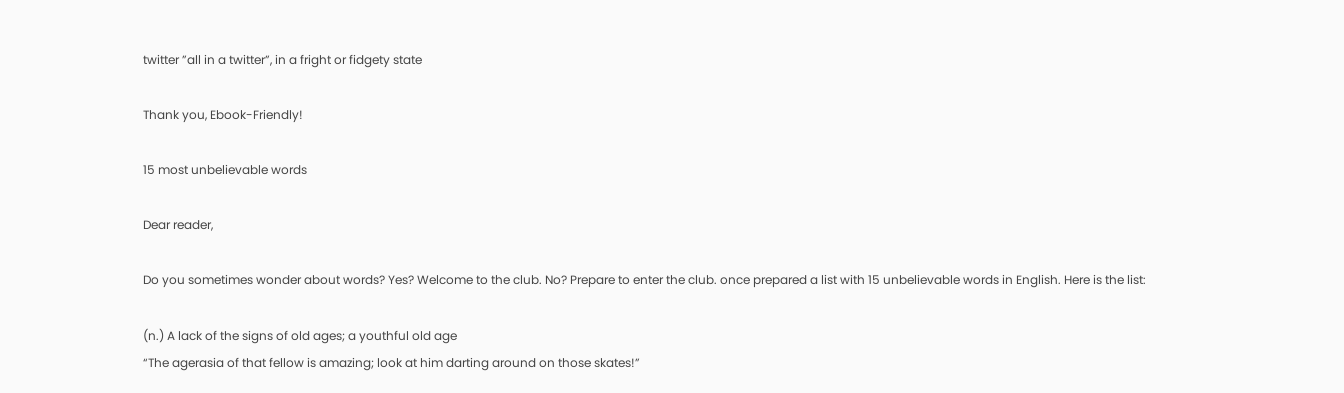twitter ”all in a twitter”, in a fright or fidgety state

Thank you, Ebook-Friendly!

15 most unbelievable words

Dear reader,

Do you sometimes wonder about words? Yes? Welcome to the club. No? Prepare to enter the club. once prepared a list with 15 unbelievable words in English. Here is the list:

(n.) A lack of the signs of old ages; a youthful old age
“The agerasia of that fellow is amazing; look at him darting around on those skates!”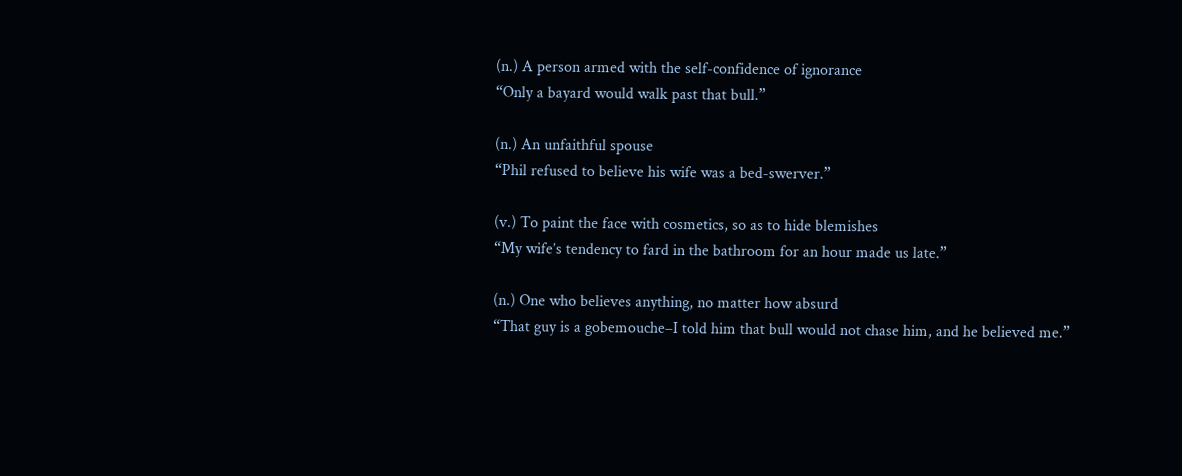(n.) A person armed with the self-confidence of ignorance
“Only a bayard would walk past that bull.”

(n.) An unfaithful spouse
“Phil refused to believe his wife was a bed-swerver.”

(v.) To paint the face with cosmetics, so as to hide blemishes
“My wife’s tendency to fard in the bathroom for an hour made us late.”

(n.) One who believes anything, no matter how absurd
“That guy is a gobemouche–I told him that bull would not chase him, and he believed me.”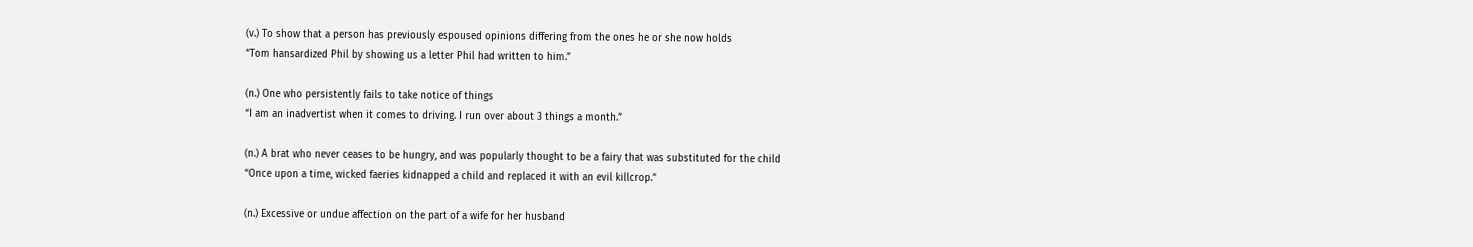(v.) To show that a person has previously espoused opinions differing from the ones he or she now holds
“Tom hansardized Phil by showing us a letter Phil had written to him.”

(n.) One who persistently fails to take notice of things
“I am an inadvertist when it comes to driving. I run over about 3 things a month.”

(n.) A brat who never ceases to be hungry, and was popularly thought to be a fairy that was substituted for the child
“Once upon a time, wicked faeries kidnapped a child and replaced it with an evil killcrop.”

(n.) Excessive or undue affection on the part of a wife for her husband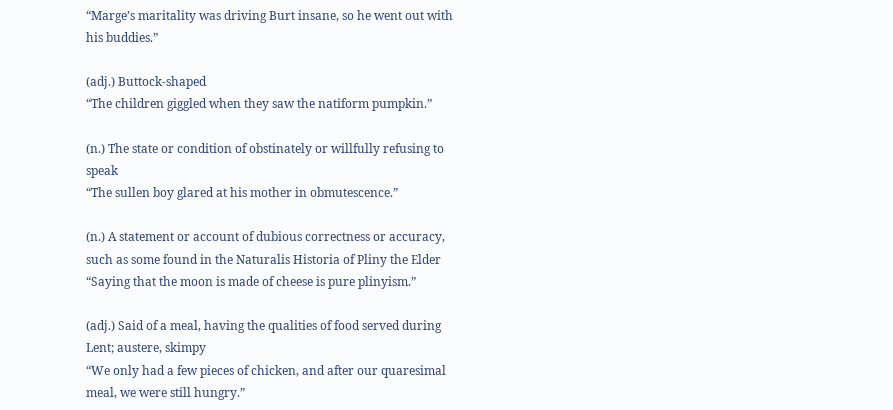“Marge’s maritality was driving Burt insane, so he went out with his buddies.”

(adj.) Buttock-shaped
“The children giggled when they saw the natiform pumpkin.”

(n.) The state or condition of obstinately or willfully refusing to speak
“The sullen boy glared at his mother in obmutescence.”

(n.) A statement or account of dubious correctness or accuracy, such as some found in the Naturalis Historia of Pliny the Elder
“Saying that the moon is made of cheese is pure plinyism.”

(adj.) Said of a meal, having the qualities of food served during Lent; austere, skimpy
“We only had a few pieces of chicken, and after our quaresimal meal, we were still hungry.”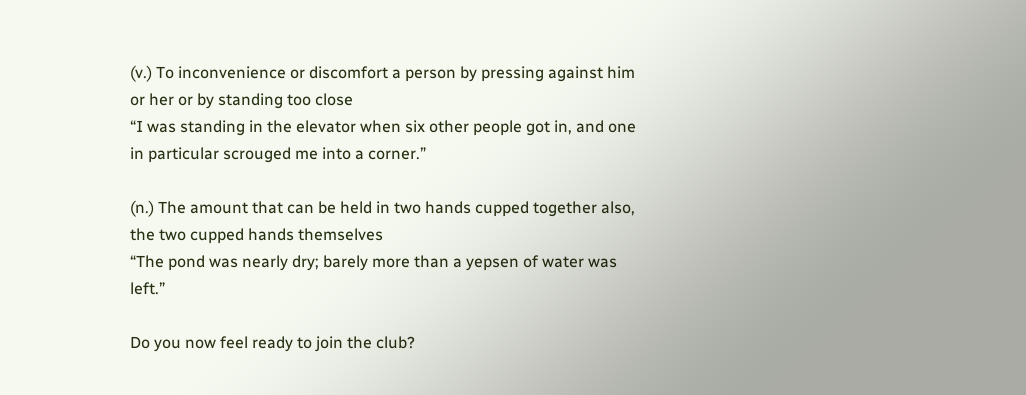(v.) To inconvenience or discomfort a person by pressing against him or her or by standing too close
“I was standing in the elevator when six other people got in, and one in particular scrouged me into a corner.”

(n.) The amount that can be held in two hands cupped together also, the two cupped hands themselves
“The pond was nearly dry; barely more than a yepsen of water was left.”

Do you now feel ready to join the club?